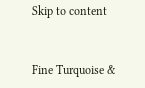Skip to content


Fine Turquoise &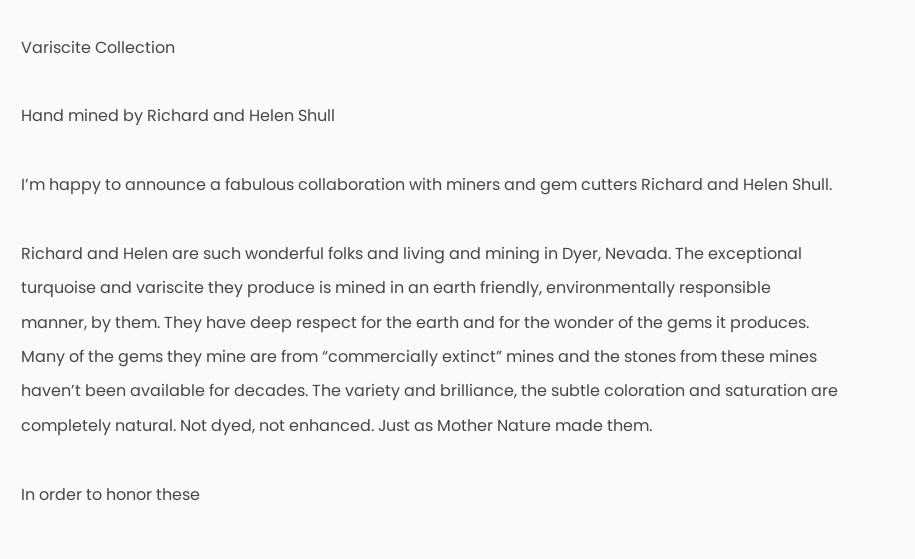Variscite Collection

Hand mined by Richard and Helen Shull

I’m happy to announce a fabulous collaboration with miners and gem cutters Richard and Helen Shull.

Richard and Helen are such wonderful folks and living and mining in Dyer, Nevada. The exceptional turquoise and variscite they produce is mined in an earth friendly, environmentally responsible manner, by them. They have deep respect for the earth and for the wonder of the gems it produces. Many of the gems they mine are from “commercially extinct” mines and the stones from these mines haven’t been available for decades. The variety and brilliance, the subtle coloration and saturation are completely natural. Not dyed, not enhanced. Just as Mother Nature made them.

In order to honor these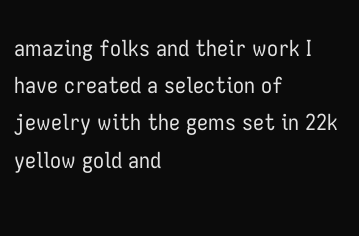amazing folks and their work I have created a selection of jewelry with the gems set in 22k yellow gold and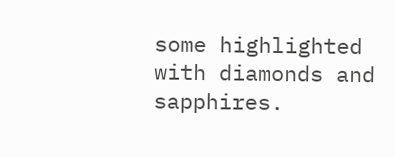some highlighted with diamonds and sapphires.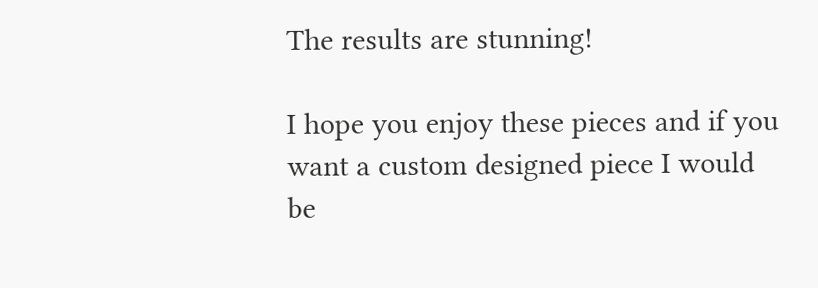The results are stunning!

I hope you enjoy these pieces and if you want a custom designed piece I would be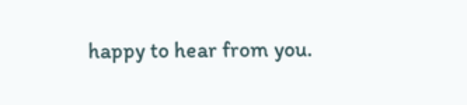happy to hear from you.